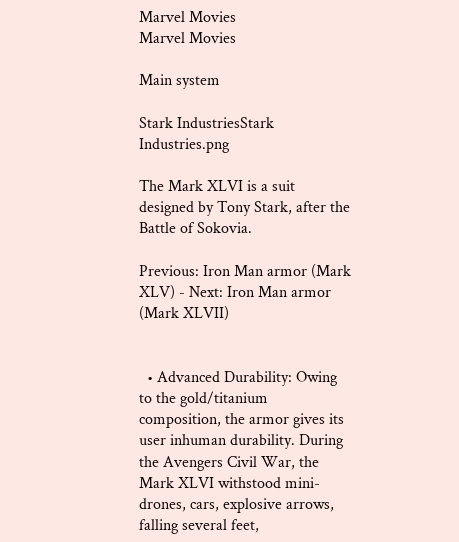Marvel Movies
Marvel Movies

Main system

Stark IndustriesStark Industries.png

The Mark XLVI is a suit designed by Tony Stark, after the Battle of Sokovia.

Previous: Iron Man armor (Mark XLV) - Next: Iron Man armor (Mark XLVII)


  • Advanced Durability: Owing to the gold/titanium composition, the armor gives its user inhuman durability. During the Avengers Civil War, the Mark XLVI withstood mini-drones, cars, explosive arrows, falling several feet,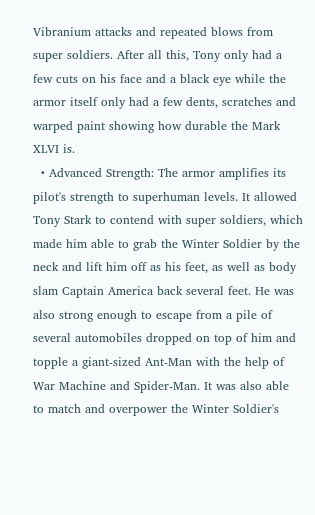Vibranium attacks and repeated blows from super soldiers. After all this, Tony only had a few cuts on his face and a black eye while the armor itself only had a few dents, scratches and warped paint showing how durable the Mark XLVI is.
  • Advanced Strength: The armor amplifies its pilot's strength to superhuman levels. It allowed Tony Stark to contend with super soldiers, which made him able to grab the Winter Soldier by the neck and lift him off as his feet, as well as body slam Captain America back several feet. He was also strong enough to escape from a pile of several automobiles dropped on top of him and topple a giant-sized Ant-Man with the help of War Machine and Spider-Man. It was also able to match and overpower the Winter Soldier's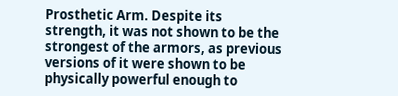Prosthetic Arm. Despite its strength, it was not shown to be the strongest of the armors, as previous versions of it were shown to be physically powerful enough to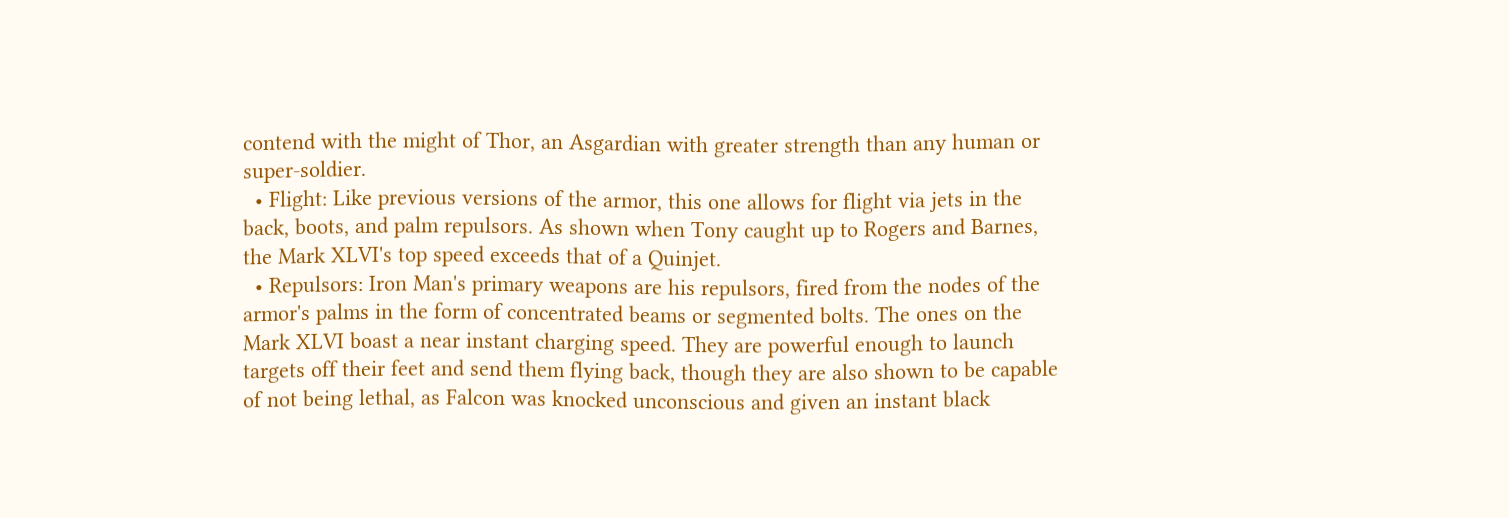contend with the might of Thor, an Asgardian with greater strength than any human or super-soldier.
  • Flight: Like previous versions of the armor, this one allows for flight via jets in the back, boots, and palm repulsors. As shown when Tony caught up to Rogers and Barnes, the Mark XLVI's top speed exceeds that of a Quinjet.
  • Repulsors: Iron Man's primary weapons are his repulsors, fired from the nodes of the armor's palms in the form of concentrated beams or segmented bolts. The ones on the Mark XLVI boast a near instant charging speed. They are powerful enough to launch targets off their feet and send them flying back, though they are also shown to be capable of not being lethal, as Falcon was knocked unconscious and given an instant black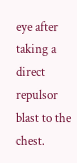eye after taking a direct repulsor blast to the chest.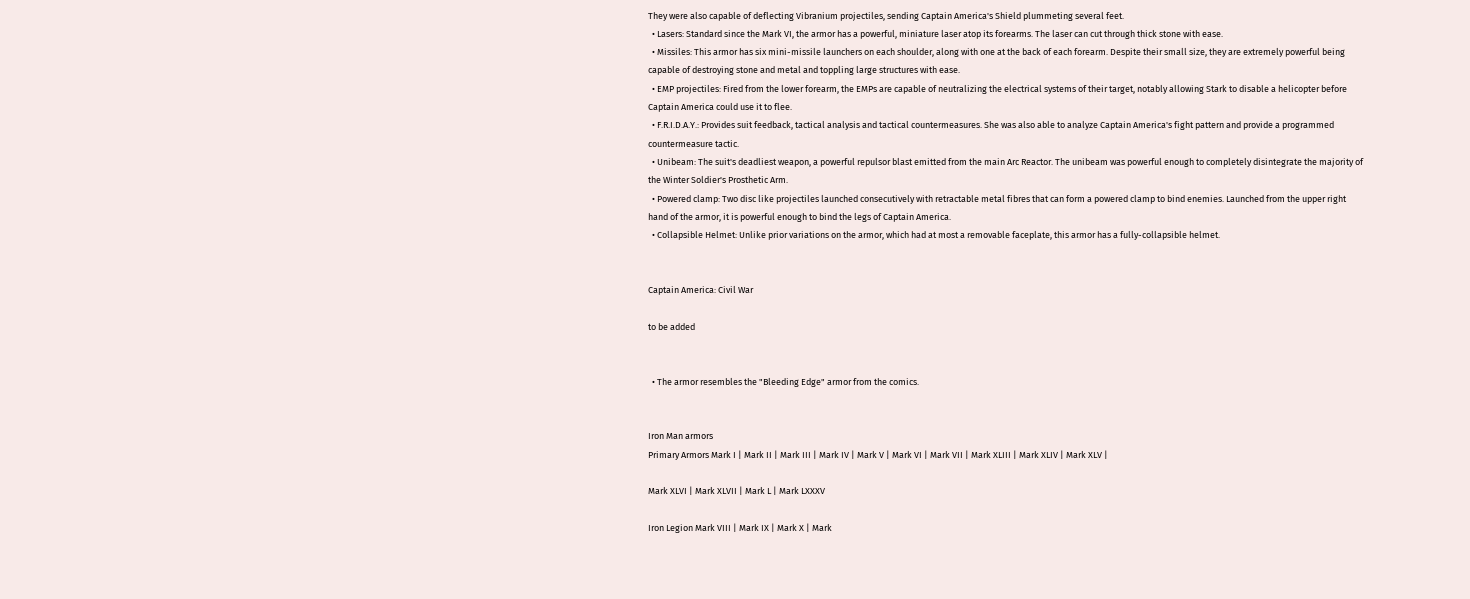They were also capable of deflecting Vibranium projectiles, sending Captain America's Shield plummeting several feet.
  • Lasers: Standard since the Mark VI, the armor has a powerful, miniature laser atop its forearms. The laser can cut through thick stone with ease.
  • Missiles: This armor has six mini-missile launchers on each shoulder, along with one at the back of each forearm. Despite their small size, they are extremely powerful being capable of destroying stone and metal and toppling large structures with ease.
  • EMP projectiles: Fired from the lower forearm, the EMPs are capable of neutralizing the electrical systems of their target, notably allowing Stark to disable a helicopter before Captain America could use it to flee.
  • F.R.I.D.A.Y.: Provides suit feedback, tactical analysis and tactical countermeasures. She was also able to analyze Captain America's fight pattern and provide a programmed countermeasure tactic.
  • Unibeam: The suit's deadliest weapon, a powerful repulsor blast emitted from the main Arc Reactor. The unibeam was powerful enough to completely disintegrate the majority of the Winter Soldier's Prosthetic Arm.
  • Powered clamp: Two disc like projectiles launched consecutively with retractable metal fibres that can form a powered clamp to bind enemies. Launched from the upper right hand of the armor, it is powerful enough to bind the legs of Captain America.
  • Collapsible Helmet: Unlike prior variations on the armor, which had at most a removable faceplate, this armor has a fully-collapsible helmet.


Captain America: Civil War

to be added


  • The armor resembles the "Bleeding Edge" armor from the comics.


Iron Man armors
Primary Armors Mark I | Mark II | Mark III | Mark IV | Mark V | Mark VI | Mark VII | Mark XLIII | Mark XLIV | Mark XLV |

Mark XLVI | Mark XLVII | Mark L | Mark LXXXV

Iron Legion Mark VIII | Mark IX | Mark X | Mark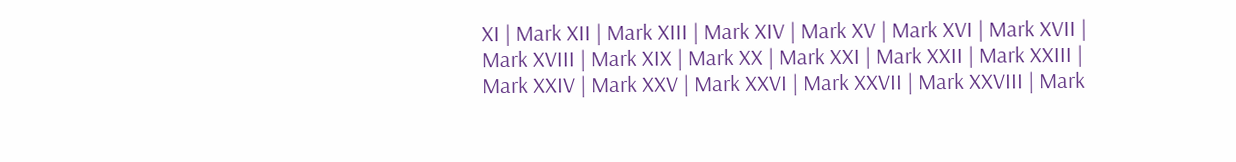XI | Mark XII | Mark XIII | Mark XIV | Mark XV | Mark XVI | Mark XVII | Mark XVIII | Mark XIX | Mark XX | Mark XXI | Mark XXII | Mark XXIII | Mark XXIV | Mark XXV | Mark XXVI | Mark XXVII | Mark XXVIII | Mark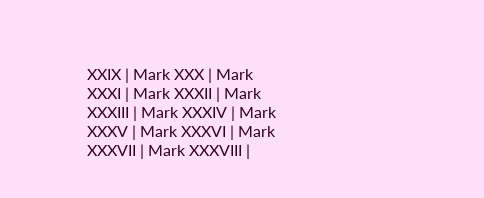XXIX | Mark XXX | Mark XXXI | Mark XXXII | Mark XXXIII | Mark XXXIV | Mark XXXV | Mark XXXVI | Mark XXXVII | Mark XXXVIII |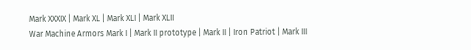Mark XXXIX | Mark XL | Mark XLI | Mark XLII
War Machine Armors Mark I | Mark II prototype | Mark II | Iron Patriot | Mark III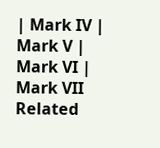| Mark IV | Mark V | Mark VI | Mark VII
Related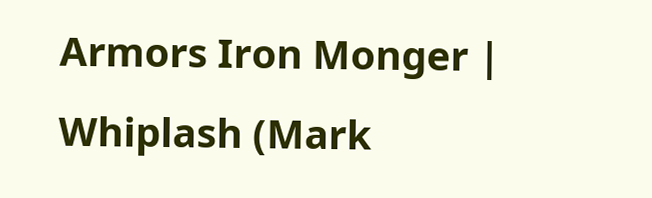Armors Iron Monger | Whiplash (Mark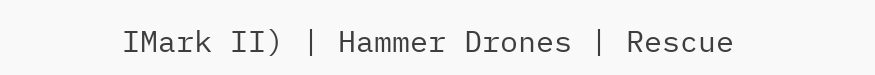IMark II) | Hammer Drones | Rescue